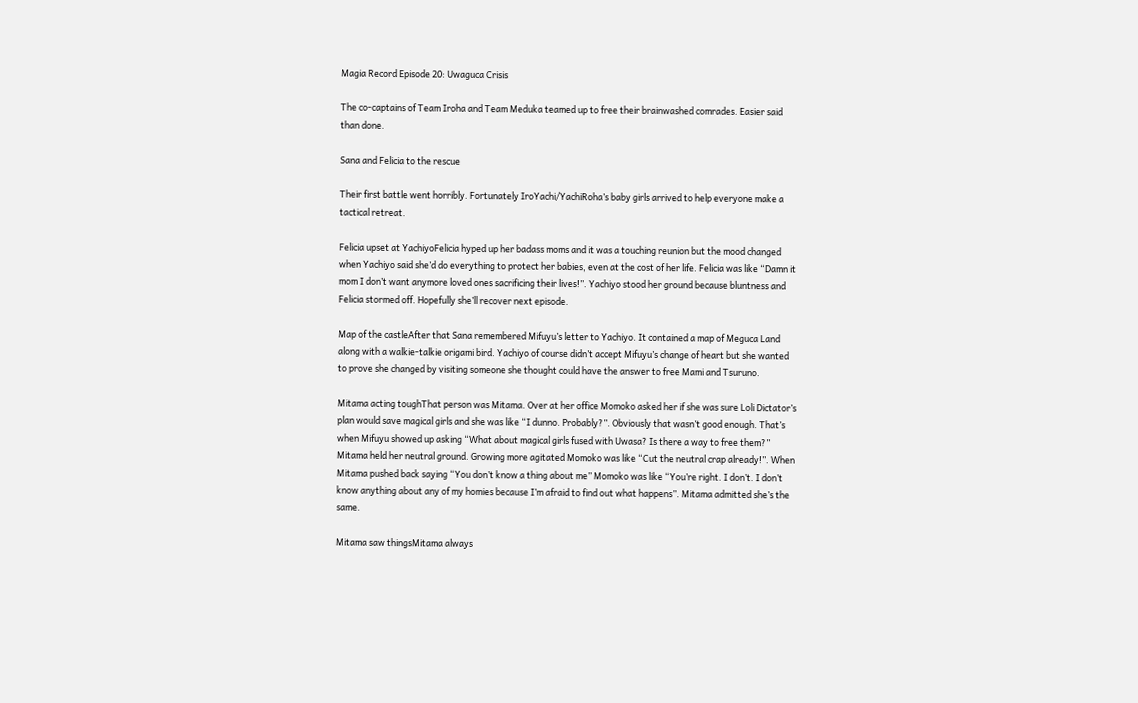Magia Record Episode 20: Uwaguca Crisis

The co-captains of Team Iroha and Team Meduka teamed up to free their brainwashed comrades. Easier said than done.

Sana and Felicia to the rescue

Their first battle went horribly. Fortunately IroYachi/YachiRoha’s baby girls arrived to help everyone make a tactical retreat.

Felicia upset at YachiyoFelicia hyped up her badass moms and it was a touching reunion but the mood changed when Yachiyo said she’d do everything to protect her babies, even at the cost of her life. Felicia was like “Damn it mom I don’t want anymore loved ones sacrificing their lives!”. Yachiyo stood her ground because bluntness and Felicia stormed off. Hopefully she’ll recover next episode.

Map of the castleAfter that Sana remembered Mifuyu’s letter to Yachiyo. It contained a map of Meguca Land along with a walkie-talkie origami bird. Yachiyo of course didn’t accept Mifuyu’s change of heart but she wanted to prove she changed by visiting someone she thought could have the answer to free Mami and Tsuruno.

Mitama acting toughThat person was Mitama. Over at her office Momoko asked her if she was sure Loli Dictator’s plan would save magical girls and she was like “I dunno. Probably?”. Obviously that wasn’t good enough. That’s when Mifuyu showed up asking “What about magical girls fused with Uwasa? Is there a way to free them?” Mitama held her neutral ground. Growing more agitated Momoko was like “Cut the neutral crap already!”. When Mitama pushed back saying “You don’t know a thing about me” Momoko was like “You’re right. I don’t. I don’t know anything about any of my homies because I’m afraid to find out what happens”. Mitama admitted she’s the same.

Mitama saw thingsMitama always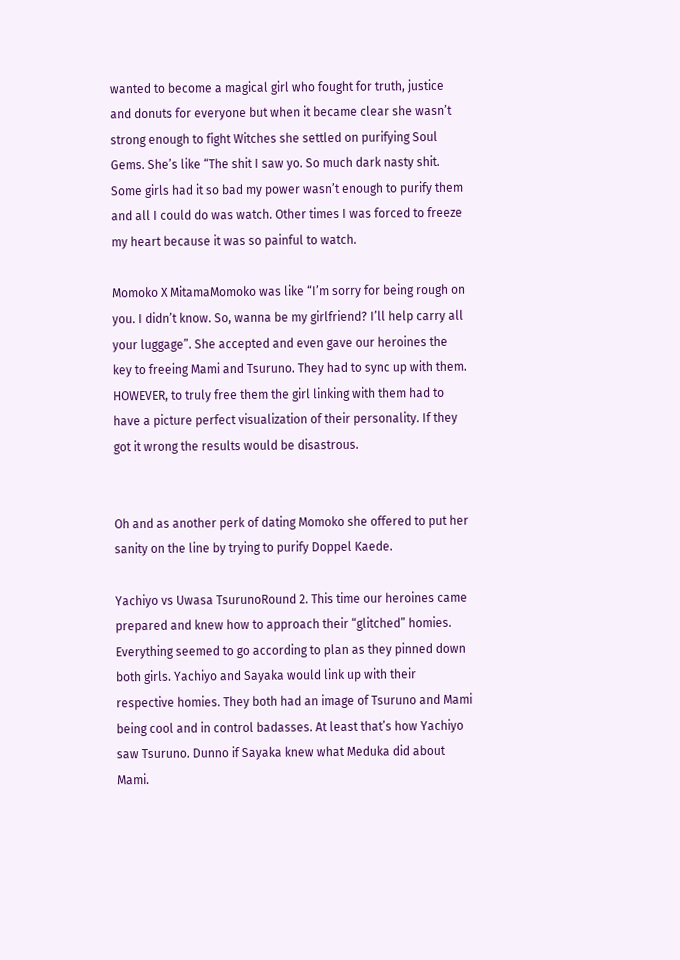wanted to become a magical girl who fought for truth, justice and donuts for everyone but when it became clear she wasn’t strong enough to fight Witches she settled on purifying Soul Gems. She’s like “The shit I saw yo. So much dark nasty shit. Some girls had it so bad my power wasn’t enough to purify them and all I could do was watch. Other times I was forced to freeze my heart because it was so painful to watch.

Momoko X MitamaMomoko was like “I’m sorry for being rough on you. I didn’t know. So, wanna be my girlfriend? I’ll help carry all your luggage”. She accepted and even gave our heroines the key to freeing Mami and Tsuruno. They had to sync up with them. HOWEVER, to truly free them the girl linking with them had to have a picture perfect visualization of their personality. If they got it wrong the results would be disastrous.


Oh and as another perk of dating Momoko she offered to put her sanity on the line by trying to purify Doppel Kaede.

Yachiyo vs Uwasa TsurunoRound 2. This time our heroines came prepared and knew how to approach their “glitched” homies. Everything seemed to go according to plan as they pinned down both girls. Yachiyo and Sayaka would link up with their respective homies. They both had an image of Tsuruno and Mami being cool and in control badasses. At least that’s how Yachiyo saw Tsuruno. Dunno if Sayaka knew what Meduka did about Mami.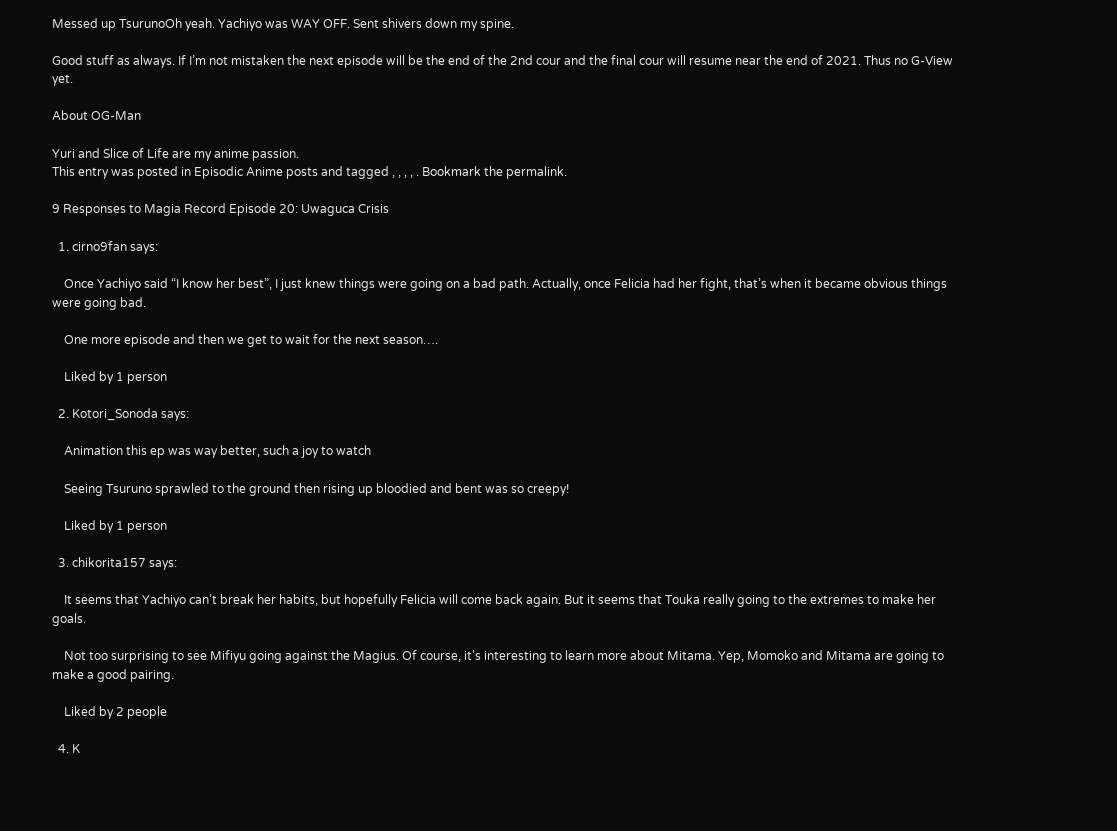Messed up TsurunoOh yeah. Yachiyo was WAY OFF. Sent shivers down my spine.

Good stuff as always. If I’m not mistaken the next episode will be the end of the 2nd cour and the final cour will resume near the end of 2021. Thus no G-View yet.

About OG-Man

Yuri and Slice of Life are my anime passion.
This entry was posted in Episodic Anime posts and tagged , , , , . Bookmark the permalink.

9 Responses to Magia Record Episode 20: Uwaguca Crisis

  1. cirno9fan says:

    Once Yachiyo said “I know her best”, I just knew things were going on a bad path. Actually, once Felicia had her fight, that’s when it became obvious things were going bad.

    One more episode and then we get to wait for the next season….

    Liked by 1 person

  2. Kotori_Sonoda says:

    Animation this ep was way better, such a joy to watch

    Seeing Tsuruno sprawled to the ground then rising up bloodied and bent was so creepy!

    Liked by 1 person

  3. chikorita157 says:

    It seems that Yachiyo can’t break her habits, but hopefully Felicia will come back again. But it seems that Touka really going to the extremes to make her goals.

    Not too surprising to see Mifiyu going against the Magius. Of course, it’s interesting to learn more about Mitama. Yep, Momoko and Mitama are going to make a good pairing.

    Liked by 2 people

  4. K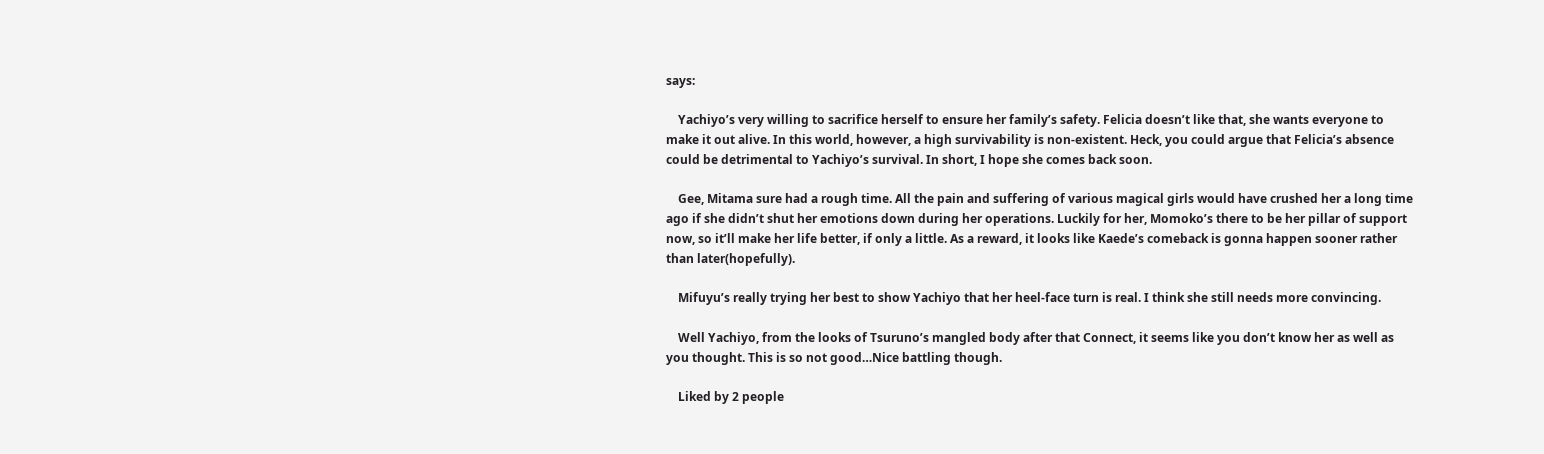says:

    Yachiyo’s very willing to sacrifice herself to ensure her family’s safety. Felicia doesn’t like that, she wants everyone to make it out alive. In this world, however, a high survivability is non-existent. Heck, you could argue that Felicia’s absence could be detrimental to Yachiyo’s survival. In short, I hope she comes back soon.

    Gee, Mitama sure had a rough time. All the pain and suffering of various magical girls would have crushed her a long time ago if she didn’t shut her emotions down during her operations. Luckily for her, Momoko’s there to be her pillar of support now, so it’ll make her life better, if only a little. As a reward, it looks like Kaede’s comeback is gonna happen sooner rather than later(hopefully).

    Mifuyu’s really trying her best to show Yachiyo that her heel-face turn is real. I think she still needs more convincing.

    Well Yachiyo, from the looks of Tsuruno’s mangled body after that Connect, it seems like you don’t know her as well as you thought. This is so not good…Nice battling though.

    Liked by 2 people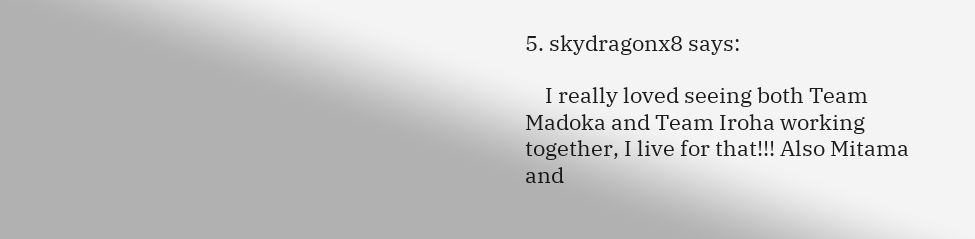5. skydragonx8 says:

    I really loved seeing both Team Madoka and Team Iroha working together, I live for that!!! Also Mitama and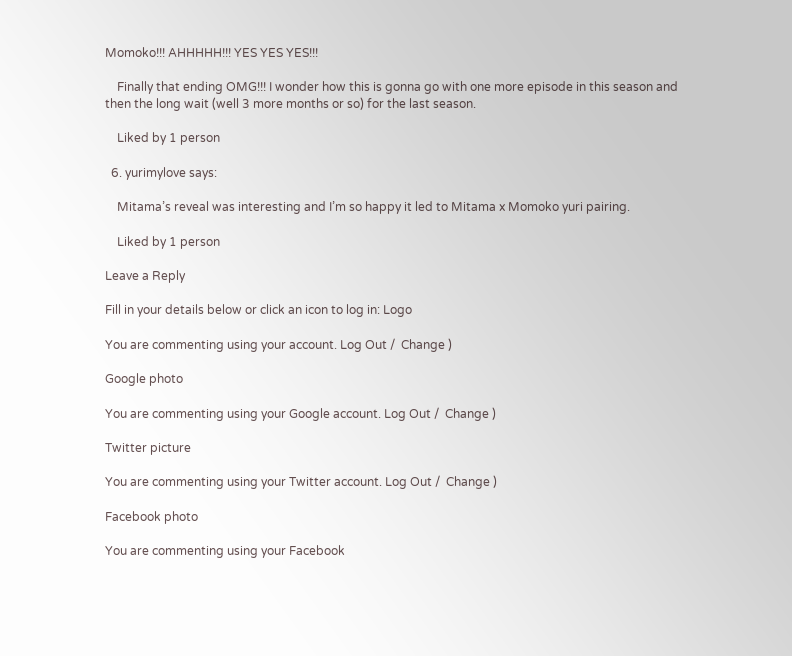Momoko!!! AHHHHH!!! YES YES YES!!!

    Finally that ending OMG!!! I wonder how this is gonna go with one more episode in this season and then the long wait (well 3 more months or so) for the last season.

    Liked by 1 person

  6. yurimylove says:

    Mitama’s reveal was interesting and I’m so happy it led to Mitama x Momoko yuri pairing.

    Liked by 1 person

Leave a Reply

Fill in your details below or click an icon to log in: Logo

You are commenting using your account. Log Out /  Change )

Google photo

You are commenting using your Google account. Log Out /  Change )

Twitter picture

You are commenting using your Twitter account. Log Out /  Change )

Facebook photo

You are commenting using your Facebook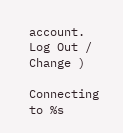account. Log Out /  Change )

Connecting to %s